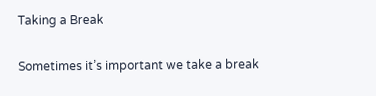Taking a Break

Sometimes it’s important we take a break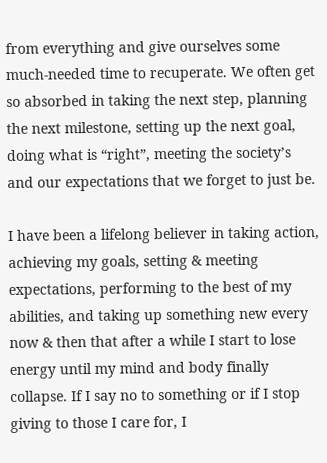from everything and give ourselves some much-needed time to recuperate. We often get so absorbed in taking the next step, planning the next milestone, setting up the next goal, doing what is “right”, meeting the society’s and our expectations that we forget to just be.

I have been a lifelong believer in taking action, achieving my goals, setting & meeting expectations, performing to the best of my abilities, and taking up something new every now & then that after a while I start to lose energy until my mind and body finally collapse. If I say no to something or if I stop giving to those I care for, I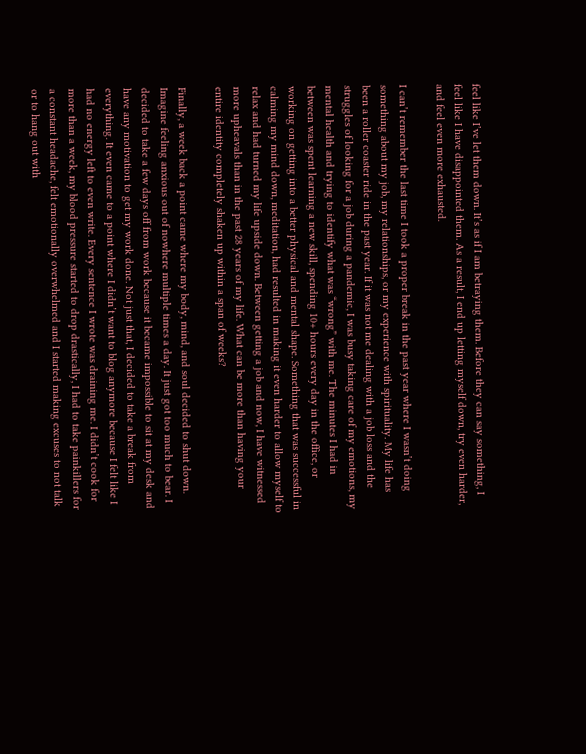feel like I’ve let them down. It’s as if I am betraying them. Before they can say something, I feel like I have disappointed them. As a result, I end up letting myself down, try even harder, and feel even more exhausted.

I can’t remember the last time I took a proper break in the past year where I wasn’t doing something about my job, my relationships, or my experience with spirituality. My life has been a roller coaster ride in the past year. If it was not me dealing with a job loss and the struggles of looking for a job during a pandemic, I was busy taking care of my emotions, my mental health and trying to identify what was “wrong” with me. The minutes I had in between was spent learning a new skill, spending 10+ hours every day in the office, or working on getting into a better physical and mental shape. Something that was successful in calming my mind down, meditation, had resulted in making it even harder to allow myself to relax and had turned my life upside down. Between getting a job and now, I have witnessed more upheavals than in the past 28 years of my life. What can be more than having your entire identity completely shaken up within a span of weeks?

Finally, a week back a point came where my body, mind, and soul decided to shut down. Imagine feeling anxious out of nowhere multiple times a day. It just got too much to bear. I decided to take a few days off from work because it became impossible to sit at my desk and have any motivation to get my work done. Not just that, I decided to take a break from everything. It even came to a point where I didn’t want to blog anymore because I felt like I had no energy left to even write. Every sentence I wrote was draining me. I didn’t cook for more than a week, my blood pressure started to drop drastically, I had to take painkillers for a constant headache, felt emotionally overwhelmed and I started making excuses to not talk or to hang out with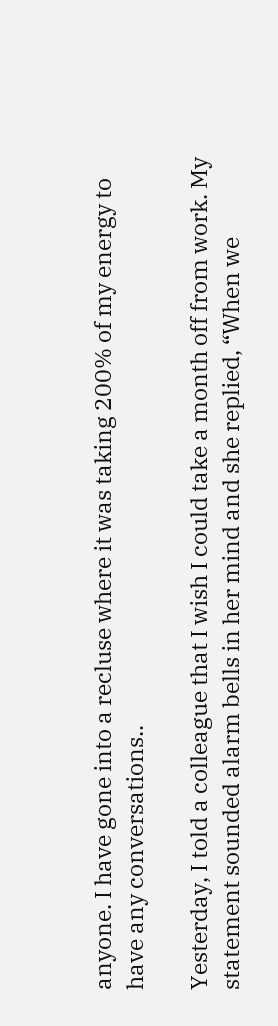anyone. I have gone into a recluse where it was taking 200% of my energy to have any conversations..

Yesterday, I told a colleague that I wish I could take a month off from work. My statement sounded alarm bells in her mind and she replied, “When we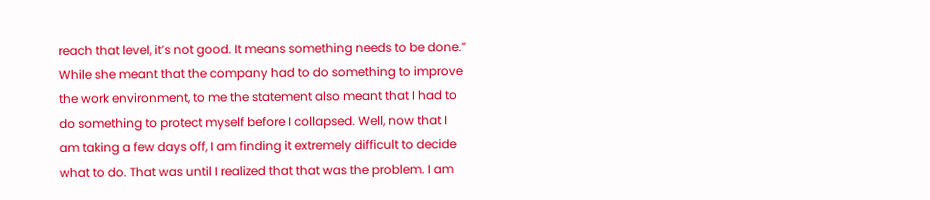reach that level, it’s not good. It means something needs to be done.” While she meant that the company had to do something to improve the work environment, to me the statement also meant that I had to do something to protect myself before I collapsed. Well, now that I am taking a few days off, I am finding it extremely difficult to decide what to do. That was until I realized that that was the problem. I am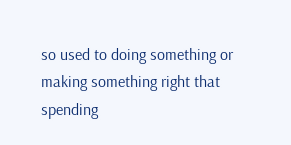so used to doing something or making something right that spending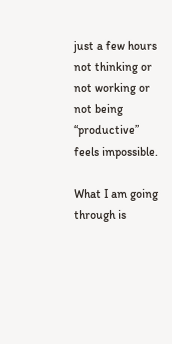just a few hours not thinking or not working or not being “productive” feels impossible.

What I am going through is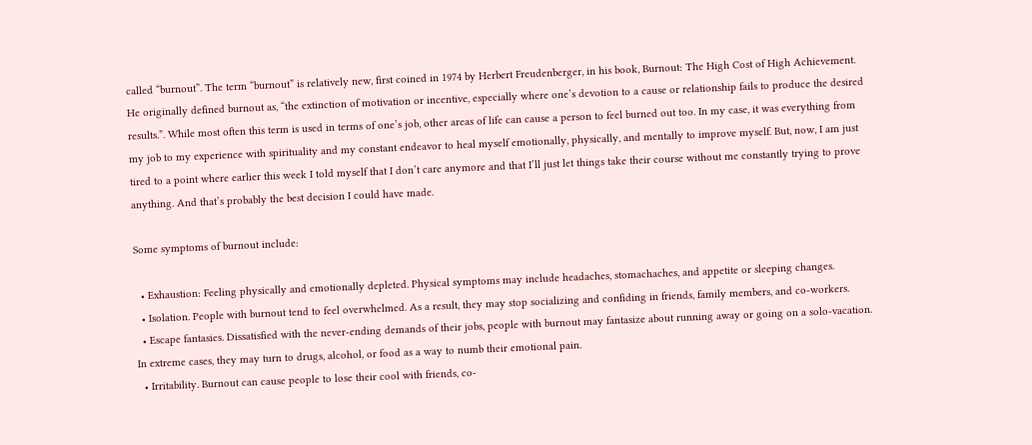called “burnout”. The term “burnout” is relatively new, first coined in 1974 by Herbert Freudenberger, in his book, Burnout: The High Cost of High Achievement. He originally defined burnout as, “the extinction of motivation or incentive, especially where one’s devotion to a cause or relationship fails to produce the desired results.”. While most often this term is used in terms of one’s job, other areas of life can cause a person to feel burned out too. In my case, it was everything from my job to my experience with spirituality and my constant endeavor to heal myself emotionally, physically, and mentally to improve myself. But, now, I am just tired to a point where earlier this week I told myself that I don’t care anymore and that I’ll just let things take their course without me constantly trying to prove anything. And that’s probably the best decision I could have made.

Some symptoms of burnout include:

  • Exhaustion: Feeling physically and emotionally depleted. Physical symptoms may include headaches, stomachaches, and appetite or sleeping changes.
  • Isolation. People with burnout tend to feel overwhelmed. As a result, they may stop socializing and confiding in friends, family members, and co-workers.
  • Escape fantasies. Dissatisfied with the never-ending demands of their jobs, people with burnout may fantasize about running away or going on a solo-vacation. In extreme cases, they may turn to drugs, alcohol, or food as a way to numb their emotional pain.
  • Irritability. Burnout can cause people to lose their cool with friends, co-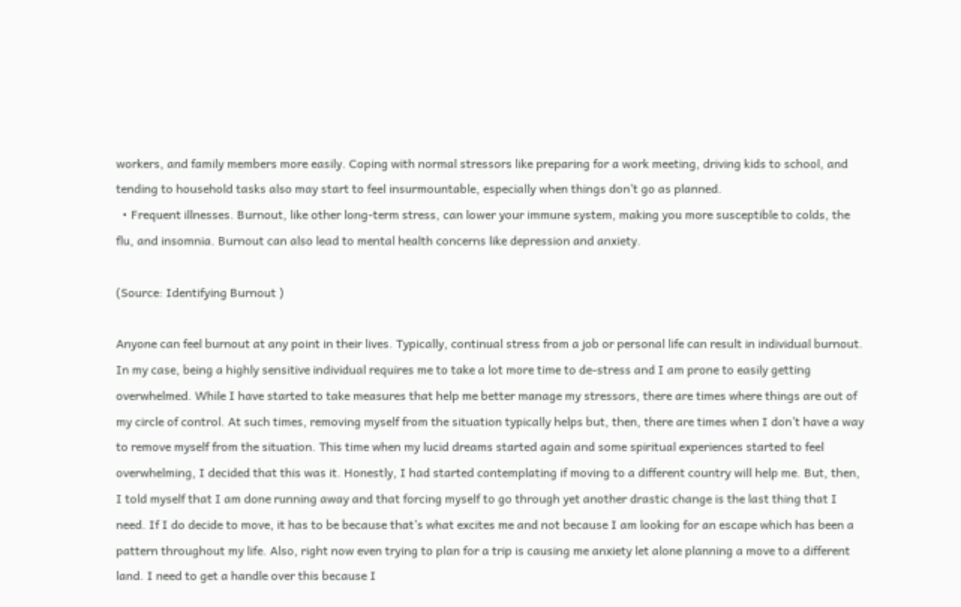workers, and family members more easily. Coping with normal stressors like preparing for a work meeting, driving kids to school, and tending to household tasks also may start to feel insurmountable, especially when things don’t go as planned.
  • Frequent illnesses. Burnout, like other long-term stress, can lower your immune system, making you more susceptible to colds, the flu, and insomnia. Burnout can also lead to mental health concerns like depression and anxiety.

(Source: Identifying Burnout )

Anyone can feel burnout at any point in their lives. Typically, continual stress from a job or personal life can result in individual burnout. In my case, being a highly sensitive individual requires me to take a lot more time to de-stress and I am prone to easily getting overwhelmed. While I have started to take measures that help me better manage my stressors, there are times where things are out of my circle of control. At such times, removing myself from the situation typically helps but, then, there are times when I don’t have a way to remove myself from the situation. This time when my lucid dreams started again and some spiritual experiences started to feel overwhelming, I decided that this was it. Honestly, I had started contemplating if moving to a different country will help me. But, then, I told myself that I am done running away and that forcing myself to go through yet another drastic change is the last thing that I need. If I do decide to move, it has to be because that’s what excites me and not because I am looking for an escape which has been a pattern throughout my life. Also, right now even trying to plan for a trip is causing me anxiety let alone planning a move to a different land. I need to get a handle over this because I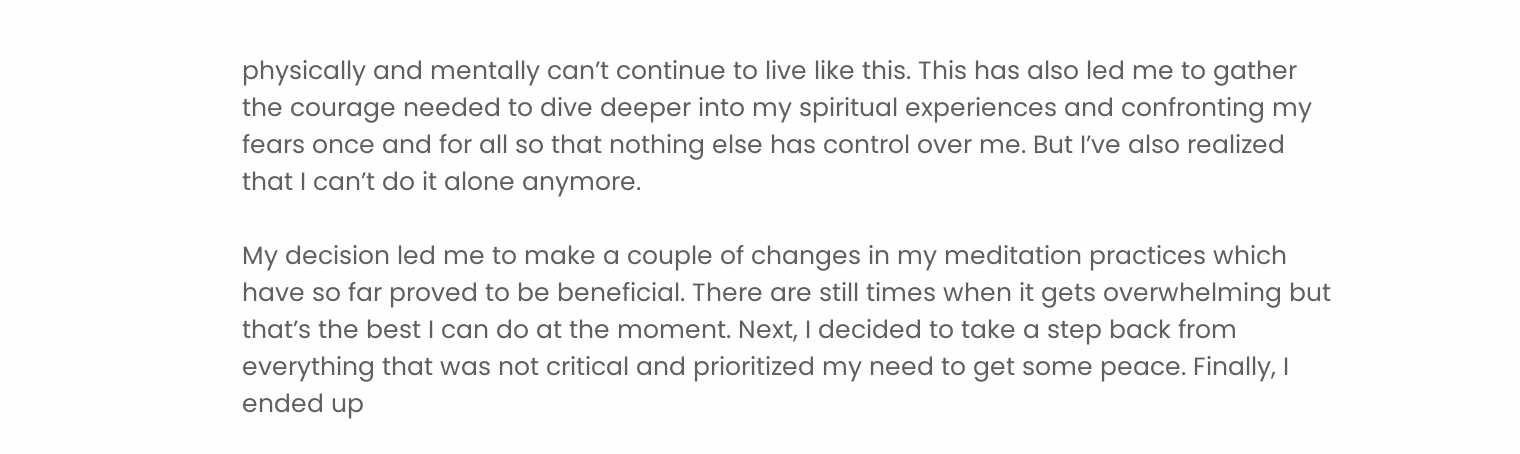physically and mentally can’t continue to live like this. This has also led me to gather the courage needed to dive deeper into my spiritual experiences and confronting my fears once and for all so that nothing else has control over me. But I’ve also realized that I can’t do it alone anymore.

My decision led me to make a couple of changes in my meditation practices which have so far proved to be beneficial. There are still times when it gets overwhelming but that’s the best I can do at the moment. Next, I decided to take a step back from everything that was not critical and prioritized my need to get some peace. Finally, I ended up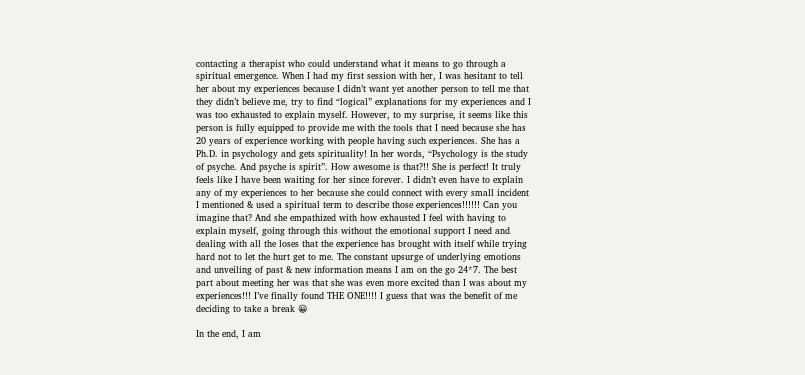contacting a therapist who could understand what it means to go through a spiritual emergence. When I had my first session with her, I was hesitant to tell her about my experiences because I didn’t want yet another person to tell me that they didn’t believe me, try to find “logical” explanations for my experiences and I was too exhausted to explain myself. However, to my surprise, it seems like this person is fully equipped to provide me with the tools that I need because she has 20 years of experience working with people having such experiences. She has a Ph.D. in psychology and gets spirituality! In her words, “Psychology is the study of psyche. And psyche is spirit”. How awesome is that?!! She is perfect! It truly feels like I have been waiting for her since forever. I didn’t even have to explain any of my experiences to her because she could connect with every small incident I mentioned & used a spiritual term to describe those experiences!!!!!! Can you imagine that? And she empathized with how exhausted I feel with having to explain myself, going through this without the emotional support I need and dealing with all the loses that the experience has brought with itself while trying hard not to let the hurt get to me. The constant upsurge of underlying emotions and unveiling of past & new information means I am on the go 24*7. The best part about meeting her was that she was even more excited than I was about my experiences!!! I’ve finally found THE ONE!!!! I guess that was the benefit of me deciding to take a break 😀

In the end, I am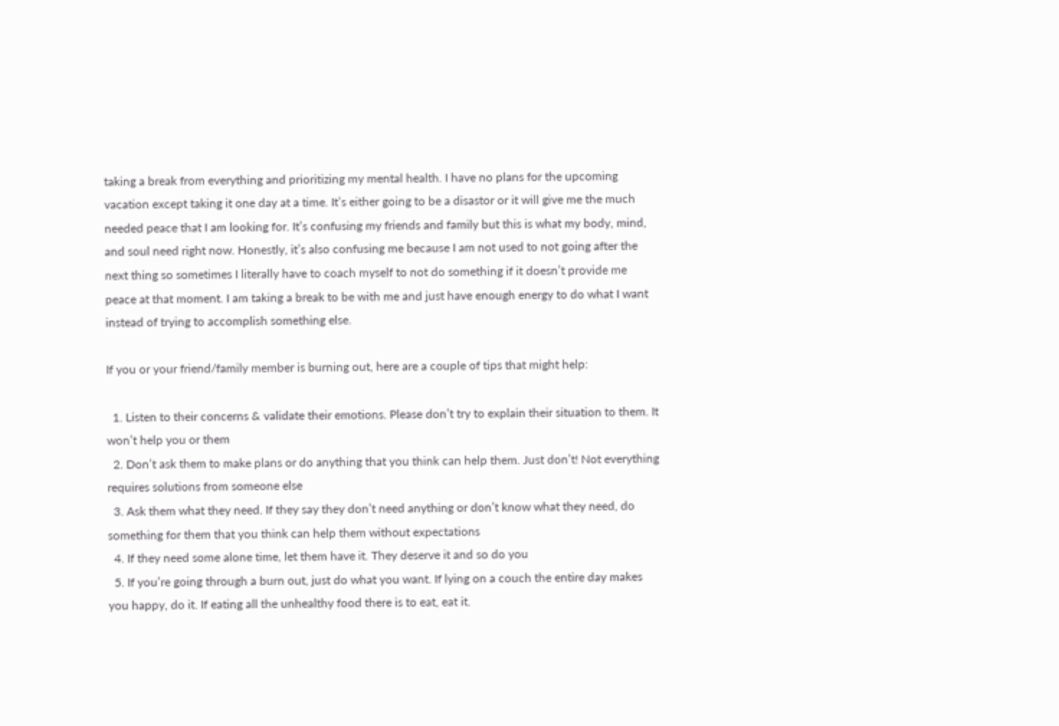taking a break from everything and prioritizing my mental health. I have no plans for the upcoming vacation except taking it one day at a time. It’s either going to be a disastor or it will give me the much needed peace that I am looking for. It’s confusing my friends and family but this is what my body, mind, and soul need right now. Honestly, it’s also confusing me because I am not used to not going after the next thing so sometimes I literally have to coach myself to not do something if it doesn’t provide me peace at that moment. I am taking a break to be with me and just have enough energy to do what I want instead of trying to accomplish something else.

If you or your friend/family member is burning out, here are a couple of tips that might help:

  1. Listen to their concerns & validate their emotions. Please don’t try to explain their situation to them. It won’t help you or them
  2. Don’t ask them to make plans or do anything that you think can help them. Just don’t! Not everything requires solutions from someone else
  3. Ask them what they need. If they say they don’t need anything or don’t know what they need, do something for them that you think can help them without expectations
  4. If they need some alone time, let them have it. They deserve it and so do you
  5. If you’re going through a burn out, just do what you want. If lying on a couch the entire day makes you happy, do it. If eating all the unhealthy food there is to eat, eat it.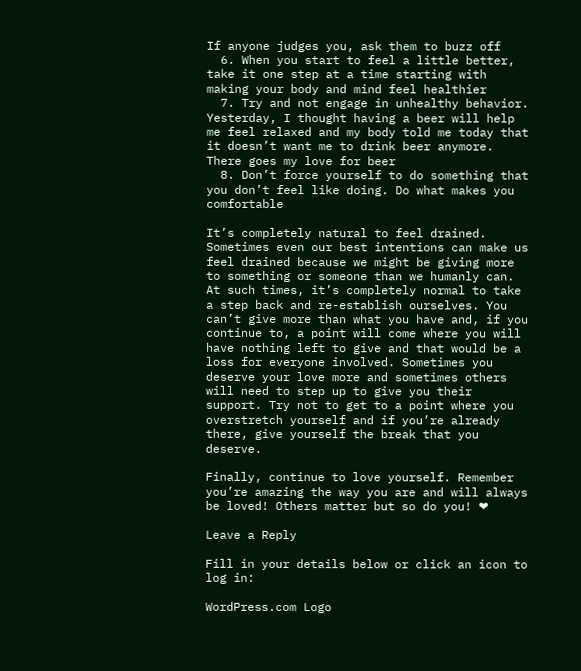If anyone judges you, ask them to buzz off
  6. When you start to feel a little better, take it one step at a time starting with making your body and mind feel healthier
  7. Try and not engage in unhealthy behavior. Yesterday, I thought having a beer will help me feel relaxed and my body told me today that it doesn’t want me to drink beer anymore. There goes my love for beer
  8. Don’t force yourself to do something that you don’t feel like doing. Do what makes you comfortable

It’s completely natural to feel drained. Sometimes even our best intentions can make us feel drained because we might be giving more to something or someone than we humanly can. At such times, it’s completely normal to take a step back and re-establish ourselves. You can’t give more than what you have and, if you continue to, a point will come where you will have nothing left to give and that would be a loss for everyone involved. Sometimes you deserve your love more and sometimes others will need to step up to give you their support. Try not to get to a point where you overstretch yourself and if you’re already there, give yourself the break that you deserve.

Finally, continue to love yourself. Remember you’re amazing the way you are and will always be loved! Others matter but so do you! ❤

Leave a Reply

Fill in your details below or click an icon to log in:

WordPress.com Logo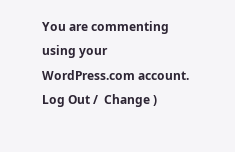You are commenting using your WordPress.com account. Log Out /  Change )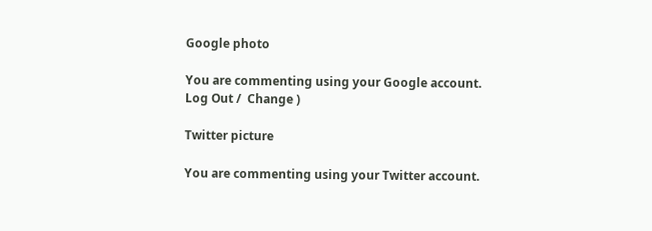Google photo

You are commenting using your Google account. Log Out /  Change )

Twitter picture

You are commenting using your Twitter account.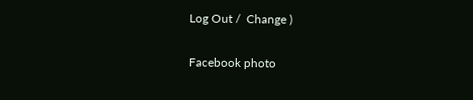Log Out /  Change )

Facebook photo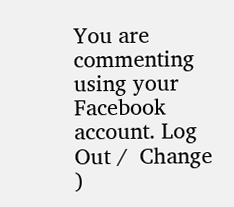You are commenting using your Facebook account. Log Out /  Change )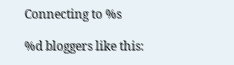Connecting to %s

%d bloggers like this: